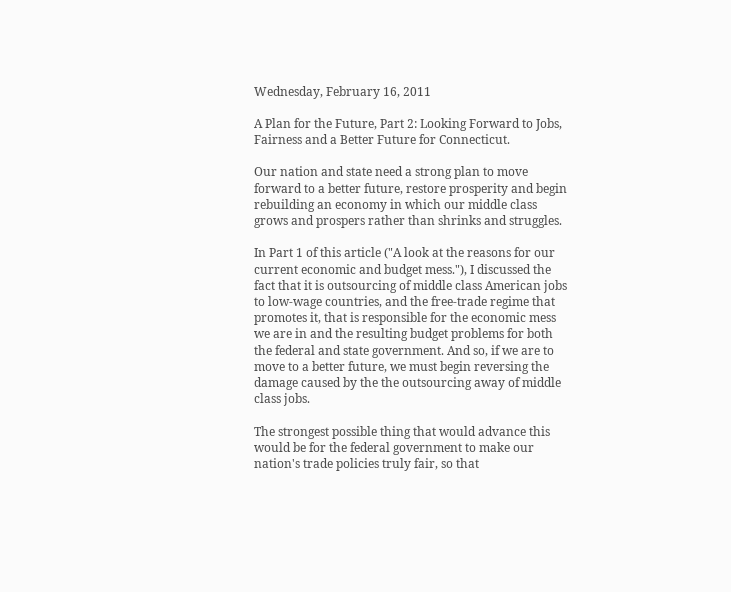Wednesday, February 16, 2011

A Plan for the Future, Part 2: Looking Forward to Jobs, Fairness and a Better Future for Connecticut.

Our nation and state need a strong plan to move forward to a better future, restore prosperity and begin rebuilding an economy in which our middle class grows and prospers rather than shrinks and struggles.

In Part 1 of this article ("A look at the reasons for our current economic and budget mess."), I discussed the fact that it is outsourcing of middle class American jobs to low-wage countries, and the free-trade regime that promotes it, that is responsible for the economic mess we are in and the resulting budget problems for both the federal and state government. And so, if we are to move to a better future, we must begin reversing the damage caused by the the outsourcing away of middle class jobs.

The strongest possible thing that would advance this would be for the federal government to make our nation's trade policies truly fair, so that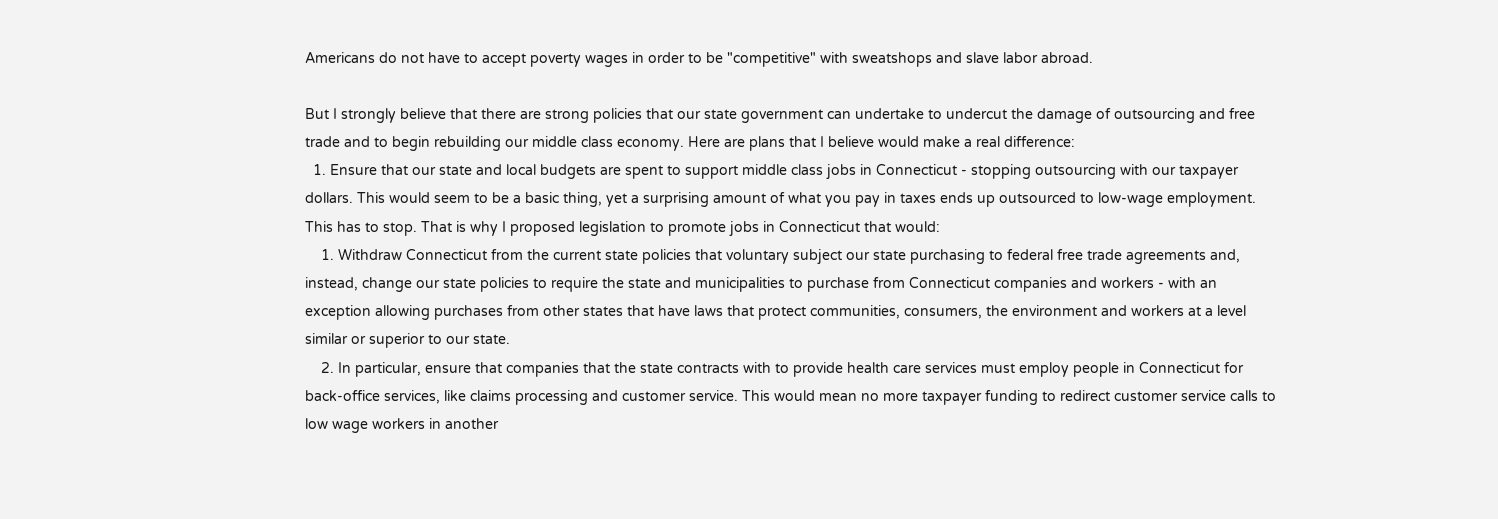Americans do not have to accept poverty wages in order to be "competitive" with sweatshops and slave labor abroad.

But I strongly believe that there are strong policies that our state government can undertake to undercut the damage of outsourcing and free trade and to begin rebuilding our middle class economy. Here are plans that I believe would make a real difference:
  1. Ensure that our state and local budgets are spent to support middle class jobs in Connecticut - stopping outsourcing with our taxpayer dollars. This would seem to be a basic thing, yet a surprising amount of what you pay in taxes ends up outsourced to low-wage employment. This has to stop. That is why I proposed legislation to promote jobs in Connecticut that would:
    1. Withdraw Connecticut from the current state policies that voluntary subject our state purchasing to federal free trade agreements and, instead, change our state policies to require the state and municipalities to purchase from Connecticut companies and workers - with an exception allowing purchases from other states that have laws that protect communities, consumers, the environment and workers at a level similar or superior to our state.
    2. In particular, ensure that companies that the state contracts with to provide health care services must employ people in Connecticut for back-office services, like claims processing and customer service. This would mean no more taxpayer funding to redirect customer service calls to low wage workers in another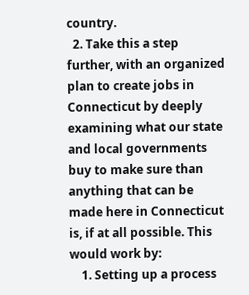country.
  2. Take this a step further, with an organized plan to create jobs in Connecticut by deeply examining what our state and local governments buy to make sure than anything that can be made here in Connecticut is, if at all possible. This would work by:
    1. Setting up a process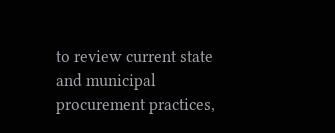to review current state and municipal procurement practices,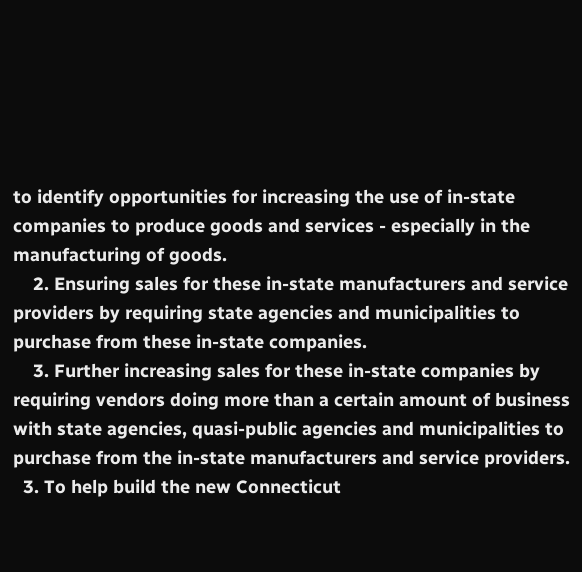to identify opportunities for increasing the use of in-state companies to produce goods and services - especially in the manufacturing of goods.
    2. Ensuring sales for these in-state manufacturers and service providers by requiring state agencies and municipalities to purchase from these in-state companies.
    3. Further increasing sales for these in-state companies by requiring vendors doing more than a certain amount of business with state agencies, quasi-public agencies and municipalities to purchase from the in-state manufacturers and service providers.
  3. To help build the new Connecticut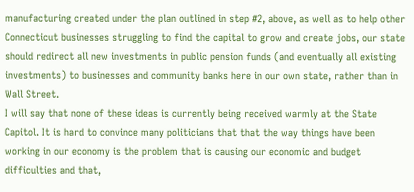manufacturing created under the plan outlined in step #2, above, as well as to help other Connecticut businesses struggling to find the capital to grow and create jobs, our state should redirect all new investments in public pension funds (and eventually all existing investments) to businesses and community banks here in our own state, rather than in Wall Street.
I will say that none of these ideas is currently being received warmly at the State Capitol. It is hard to convince many politicians that that the way things have been working in our economy is the problem that is causing our economic and budget difficulties and that,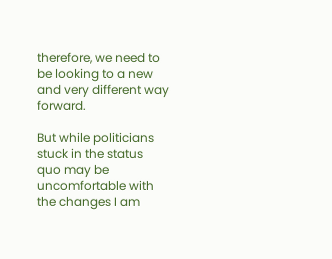therefore, we need to be looking to a new and very different way forward.

But while politicians stuck in the status quo may be uncomfortable with the changes I am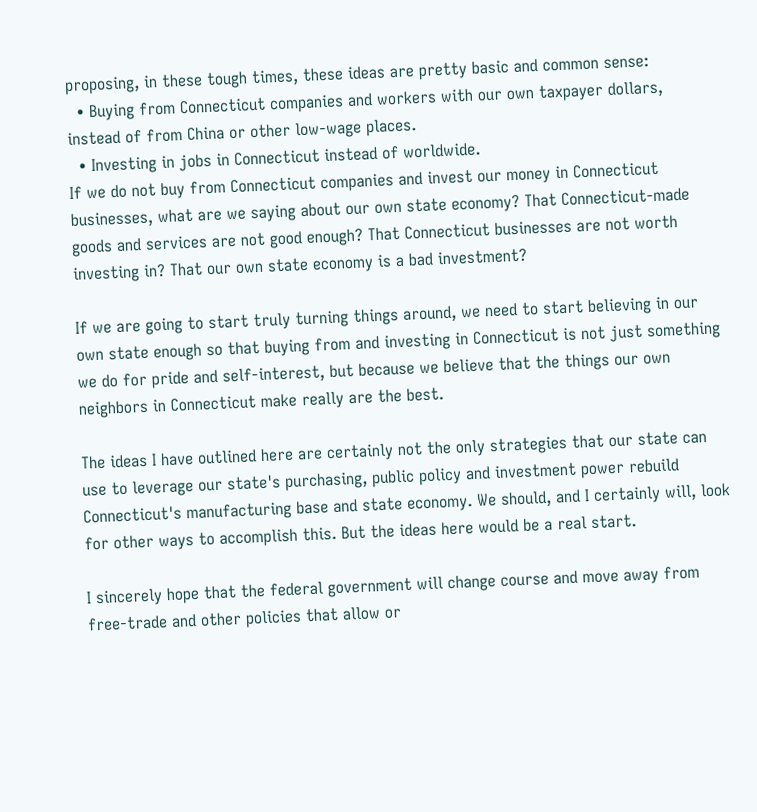proposing, in these tough times, these ideas are pretty basic and common sense:
  • Buying from Connecticut companies and workers with our own taxpayer dollars, instead of from China or other low-wage places.
  • Investing in jobs in Connecticut instead of worldwide.
If we do not buy from Connecticut companies and invest our money in Connecticut businesses, what are we saying about our own state economy? That Connecticut-made goods and services are not good enough? That Connecticut businesses are not worth investing in? That our own state economy is a bad investment?

If we are going to start truly turning things around, we need to start believing in our own state enough so that buying from and investing in Connecticut is not just something we do for pride and self-interest, but because we believe that the things our own neighbors in Connecticut make really are the best.

The ideas I have outlined here are certainly not the only strategies that our state can use to leverage our state's purchasing, public policy and investment power rebuild Connecticut's manufacturing base and state economy. We should, and I certainly will, look for other ways to accomplish this. But the ideas here would be a real start.

I sincerely hope that the federal government will change course and move away from free-trade and other policies that allow or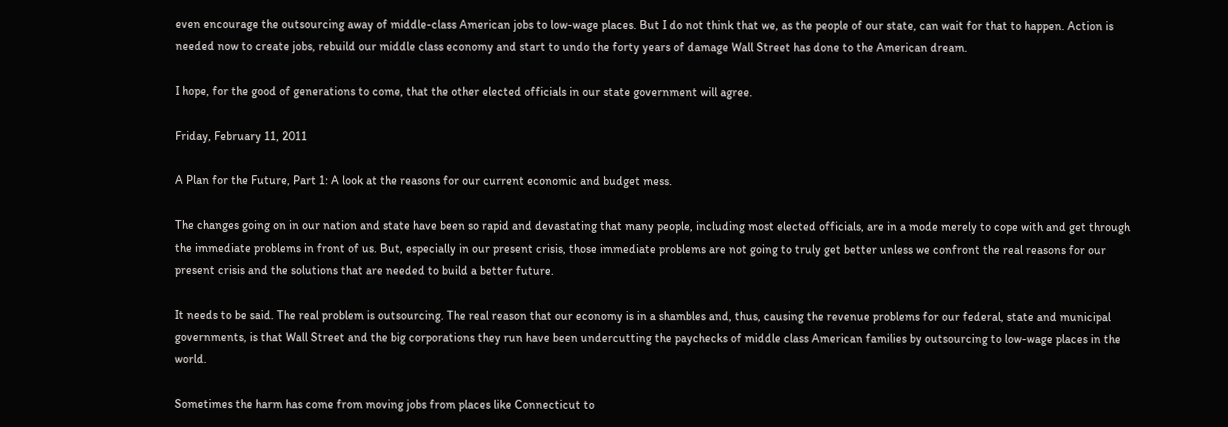even encourage the outsourcing away of middle-class American jobs to low-wage places. But I do not think that we, as the people of our state, can wait for that to happen. Action is needed now to create jobs, rebuild our middle class economy and start to undo the forty years of damage Wall Street has done to the American dream.

I hope, for the good of generations to come, that the other elected officials in our state government will agree.

Friday, February 11, 2011

A Plan for the Future, Part 1: A look at the reasons for our current economic and budget mess.

The changes going on in our nation and state have been so rapid and devastating that many people, including most elected officials, are in a mode merely to cope with and get through the immediate problems in front of us. But, especially in our present crisis, those immediate problems are not going to truly get better unless we confront the real reasons for our present crisis and the solutions that are needed to build a better future.

It needs to be said. The real problem is outsourcing. The real reason that our economy is in a shambles and, thus, causing the revenue problems for our federal, state and municipal governments, is that Wall Street and the big corporations they run have been undercutting the paychecks of middle class American families by outsourcing to low-wage places in the world.

Sometimes the harm has come from moving jobs from places like Connecticut to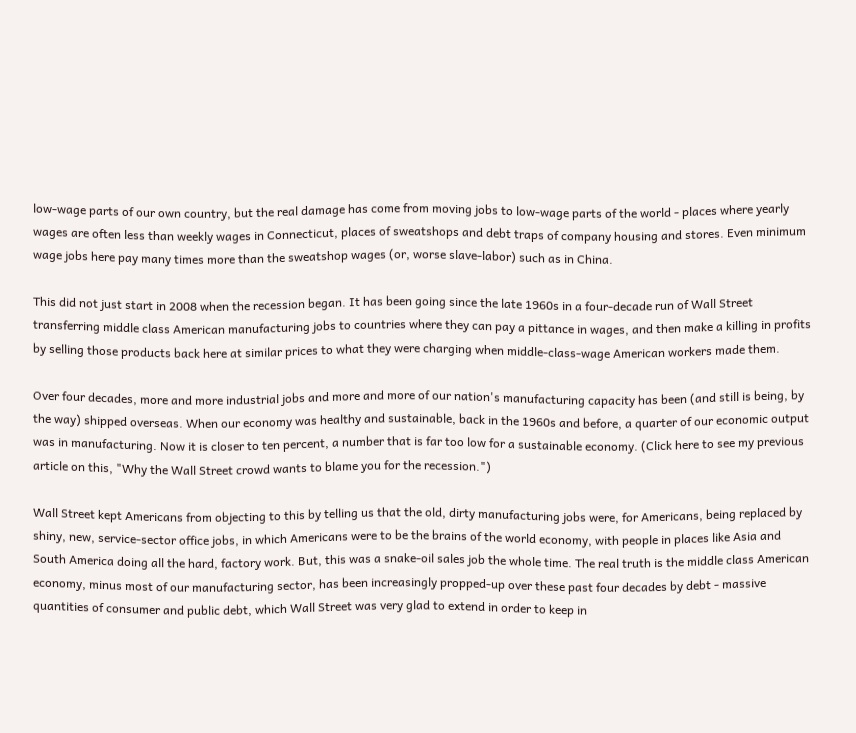low-wage parts of our own country, but the real damage has come from moving jobs to low-wage parts of the world - places where yearly wages are often less than weekly wages in Connecticut, places of sweatshops and debt traps of company housing and stores. Even minimum wage jobs here pay many times more than the sweatshop wages (or, worse slave-labor) such as in China.

This did not just start in 2008 when the recession began. It has been going since the late 1960s in a four-decade run of Wall Street transferring middle class American manufacturing jobs to countries where they can pay a pittance in wages, and then make a killing in profits by selling those products back here at similar prices to what they were charging when middle-class-wage American workers made them.

Over four decades, more and more industrial jobs and more and more of our nation's manufacturing capacity has been (and still is being, by the way) shipped overseas. When our economy was healthy and sustainable, back in the 1960s and before, a quarter of our economic output was in manufacturing. Now it is closer to ten percent, a number that is far too low for a sustainable economy. (Click here to see my previous article on this, "Why the Wall Street crowd wants to blame you for the recession.")

Wall Street kept Americans from objecting to this by telling us that the old, dirty manufacturing jobs were, for Americans, being replaced by shiny, new, service-sector office jobs, in which Americans were to be the brains of the world economy, with people in places like Asia and South America doing all the hard, factory work. But, this was a snake-oil sales job the whole time. The real truth is the middle class American economy, minus most of our manufacturing sector, has been increasingly propped-up over these past four decades by debt - massive quantities of consumer and public debt, which Wall Street was very glad to extend in order to keep in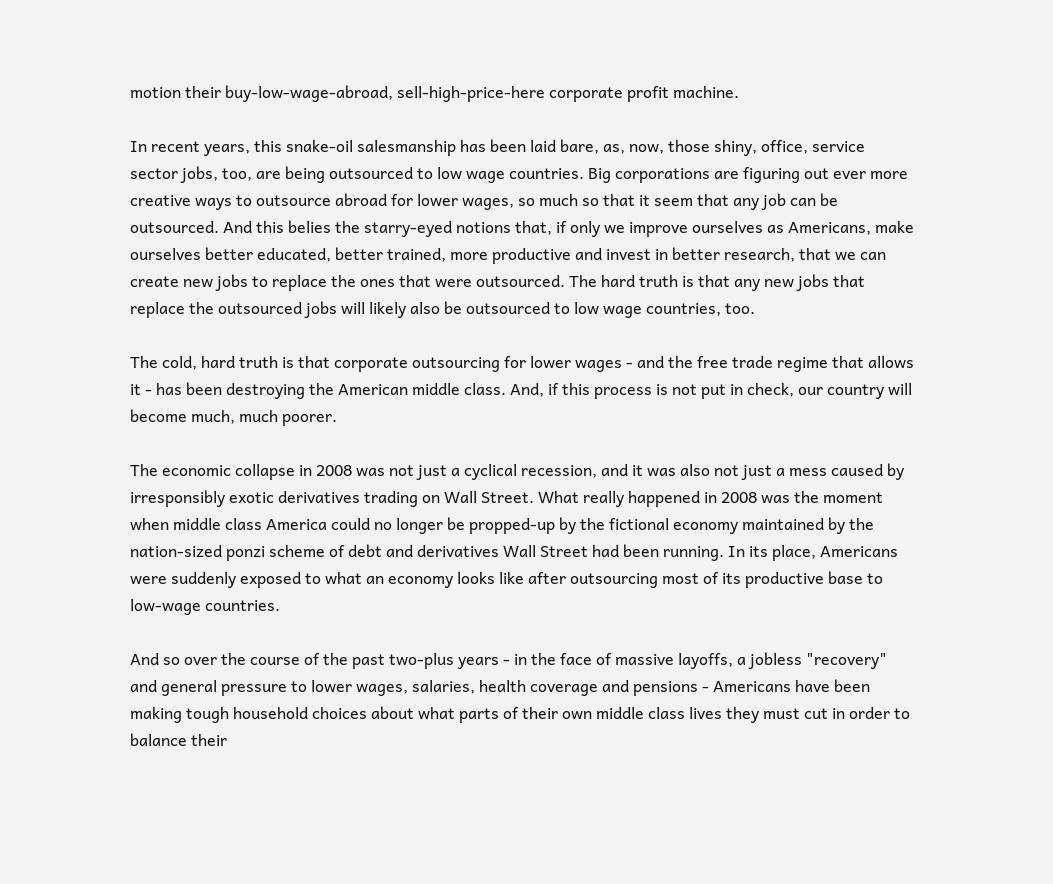motion their buy-low-wage-abroad, sell-high-price-here corporate profit machine.

In recent years, this snake-oil salesmanship has been laid bare, as, now, those shiny, office, service sector jobs, too, are being outsourced to low wage countries. Big corporations are figuring out ever more creative ways to outsource abroad for lower wages, so much so that it seem that any job can be outsourced. And this belies the starry-eyed notions that, if only we improve ourselves as Americans, make ourselves better educated, better trained, more productive and invest in better research, that we can create new jobs to replace the ones that were outsourced. The hard truth is that any new jobs that replace the outsourced jobs will likely also be outsourced to low wage countries, too.

The cold, hard truth is that corporate outsourcing for lower wages - and the free trade regime that allows it - has been destroying the American middle class. And, if this process is not put in check, our country will become much, much poorer.

The economic collapse in 2008 was not just a cyclical recession, and it was also not just a mess caused by irresponsibly exotic derivatives trading on Wall Street. What really happened in 2008 was the moment when middle class America could no longer be propped-up by the fictional economy maintained by the nation-sized ponzi scheme of debt and derivatives Wall Street had been running. In its place, Americans were suddenly exposed to what an economy looks like after outsourcing most of its productive base to low-wage countries.

And so over the course of the past two-plus years - in the face of massive layoffs, a jobless "recovery" and general pressure to lower wages, salaries, health coverage and pensions - Americans have been making tough household choices about what parts of their own middle class lives they must cut in order to balance their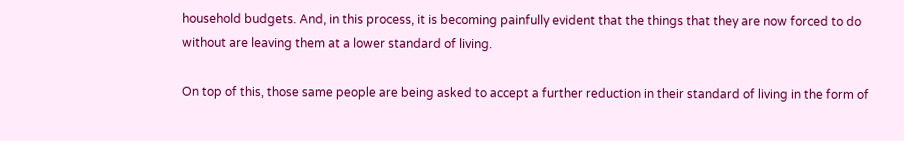household budgets. And, in this process, it is becoming painfully evident that the things that they are now forced to do without are leaving them at a lower standard of living.

On top of this, those same people are being asked to accept a further reduction in their standard of living in the form of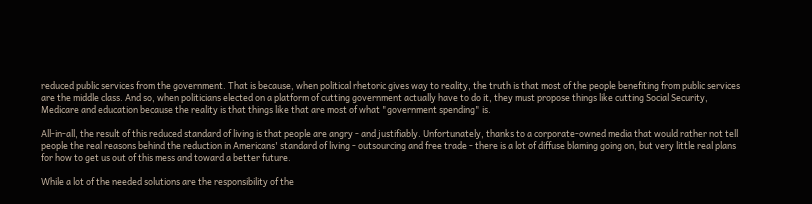reduced public services from the government. That is because, when political rhetoric gives way to reality, the truth is that most of the people benefiting from public services are the middle class. And so, when politicians elected on a platform of cutting government actually have to do it, they must propose things like cutting Social Security, Medicare and education because the reality is that things like that are most of what "government spending" is.

All-in-all, the result of this reduced standard of living is that people are angry - and justifiably. Unfortunately, thanks to a corporate-owned media that would rather not tell people the real reasons behind the reduction in Americans' standard of living - outsourcing and free trade - there is a lot of diffuse blaming going on, but very little real plans for how to get us out of this mess and toward a better future.

While a lot of the needed solutions are the responsibility of the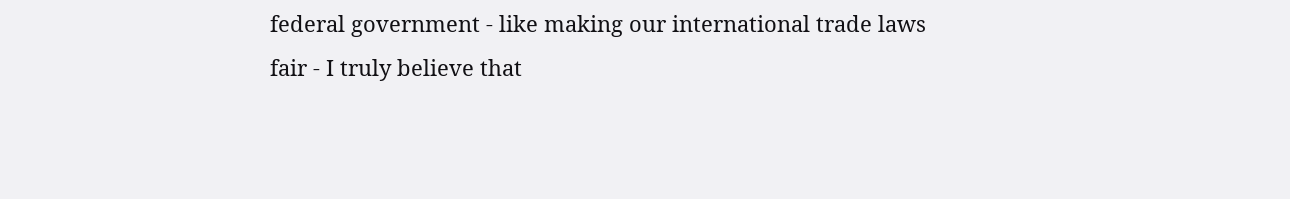federal government - like making our international trade laws fair - I truly believe that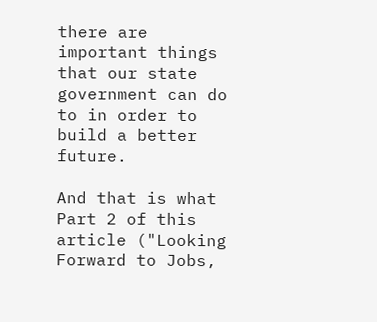there are important things that our state government can do to in order to build a better future.

And that is what Part 2 of this article ("Looking Forward to Jobs,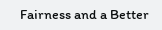Fairness and a Better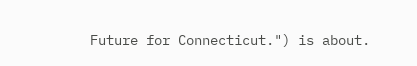Future for Connecticut.") is about.